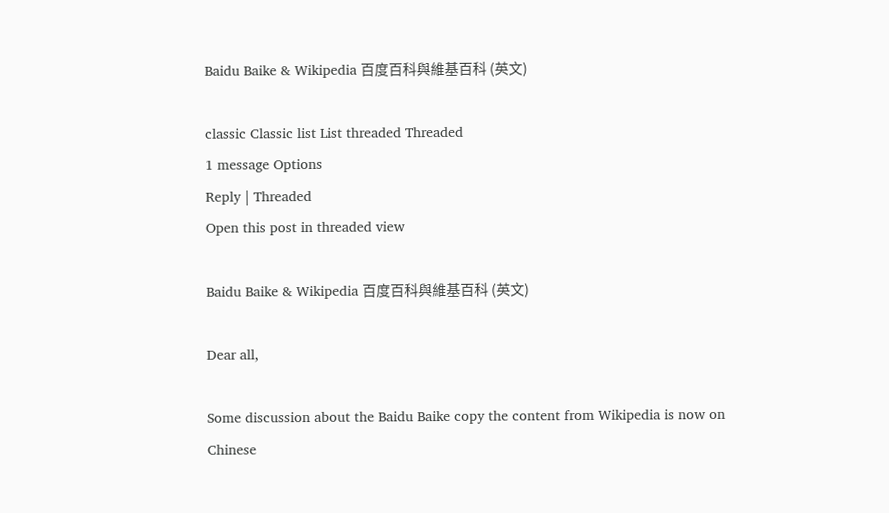Baidu Baike & Wikipedia 百度百科與維基百科 (英文)

classic Classic list List threaded Threaded
1 message Options
Reply | Threaded
Open this post in threaded view

Baidu Baike & Wikipedia 百度百科與維基百科 (英文)

Dear all,

Some discussion about the Baidu Baike copy the content from Wikipedia is now on
Chinese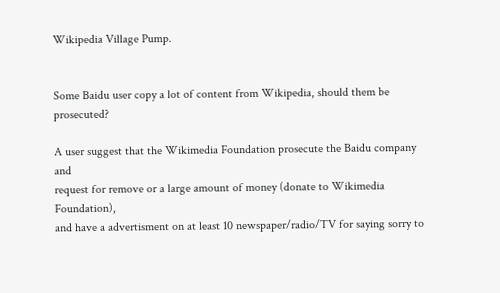Wikipedia Village Pump.


Some Baidu user copy a lot of content from Wikipedia, should them be prosecuted?

A user suggest that the Wikimedia Foundation prosecute the Baidu company and
request for remove or a large amount of money (donate to Wikimedia Foundation),
and have a advertisment on at least 10 newspaper/radio/TV for saying sorry to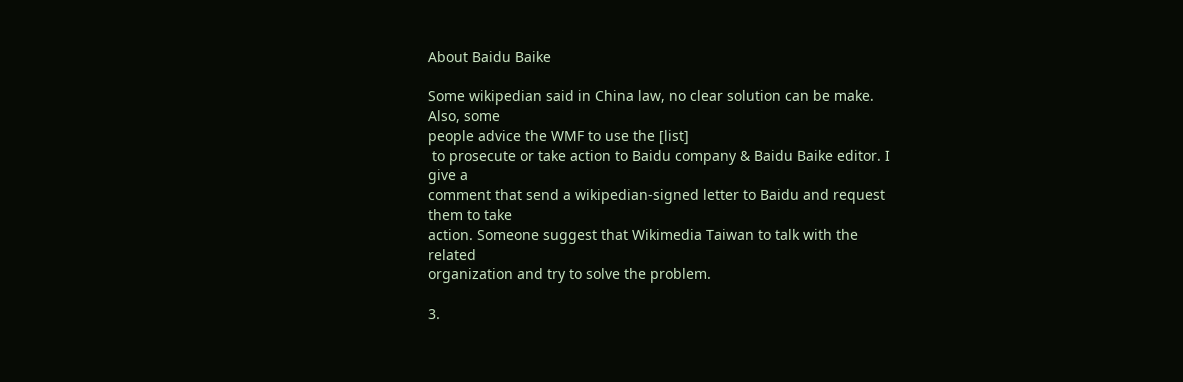About Baidu Baike

Some wikipedian said in China law, no clear solution can be make. Also, some
people advice the WMF to use the [list]
 to prosecute or take action to Baidu company & Baidu Baike editor. I give a
comment that send a wikipedian-signed letter to Baidu and request them to take
action. Someone suggest that Wikimedia Taiwan to talk with the related
organization and try to solve the problem.

3.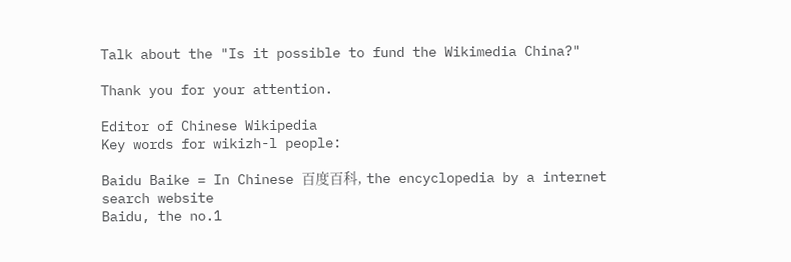Talk about the "Is it possible to fund the Wikimedia China?"

Thank you for your attention.

Editor of Chinese Wikipedia
Key words for wikizh-l people:

Baidu Baike = In Chinese 百度百科, the encyclopedia by a internet search website
Baidu, the no.1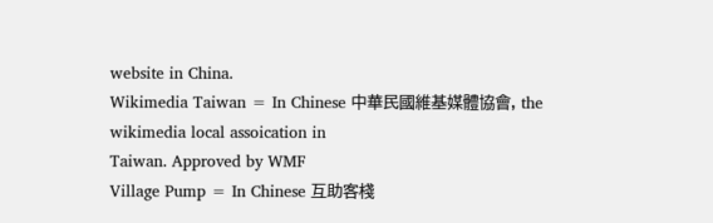website in China.
Wikimedia Taiwan = In Chinese 中華民國維基媒體協會, the wikimedia local assoication in
Taiwan. Approved by WMF
Village Pump = In Chinese 互助客棧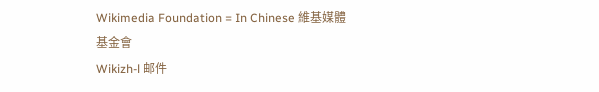Wikimedia Foundation = In Chinese 維基媒體基金會
Wikizh-l 邮件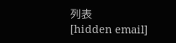列表
[hidden email]